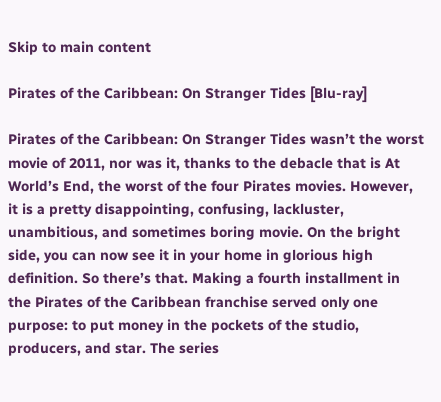Skip to main content

Pirates of the Caribbean: On Stranger Tides [Blu-ray]

Pirates of the Caribbean: On Stranger Tides wasn’t the worst movie of 2011, nor was it, thanks to the debacle that is At World’s End, the worst of the four Pirates movies. However, it is a pretty disappointing, confusing, lackluster, unambitious, and sometimes boring movie. On the bright side, you can now see it in your home in glorious high definition. So there’s that. Making a fourth installment in the Pirates of the Caribbean franchise served only one purpose: to put money in the pockets of the studio, producers, and star. The series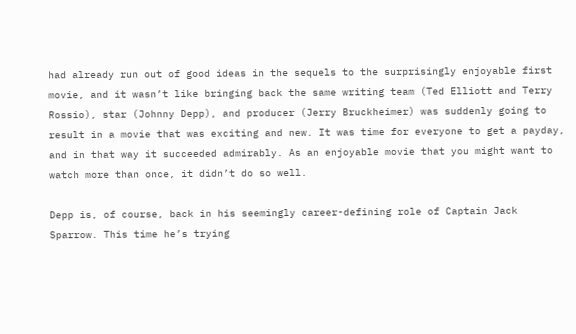had already run out of good ideas in the sequels to the surprisingly enjoyable first movie, and it wasn’t like bringing back the same writing team (Ted Elliott and Terry Rossio), star (Johnny Depp), and producer (Jerry Bruckheimer) was suddenly going to result in a movie that was exciting and new. It was time for everyone to get a payday, and in that way it succeeded admirably. As an enjoyable movie that you might want to watch more than once, it didn’t do so well.

Depp is, of course, back in his seemingly career-defining role of Captain Jack Sparrow. This time he’s trying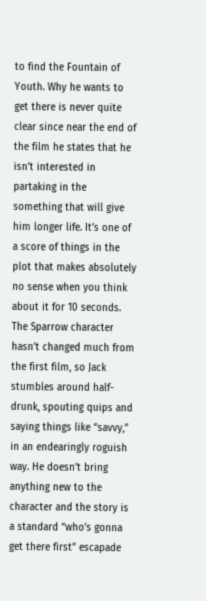to find the Fountain of Youth. Why he wants to get there is never quite clear since near the end of the film he states that he isn’t interested in partaking in the something that will give him longer life. It’s one of a score of things in the plot that makes absolutely no sense when you think about it for 10 seconds. The Sparrow character hasn’t changed much from the first film, so Jack stumbles around half-drunk, spouting quips and saying things like “savvy,” in an endearingly roguish way. He doesn’t bring anything new to the character and the story is a standard “who’s gonna get there first” escapade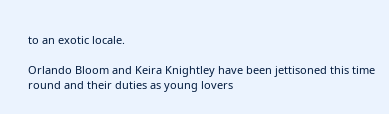to an exotic locale.

Orlando Bloom and Keira Knightley have been jettisoned this time round and their duties as young lovers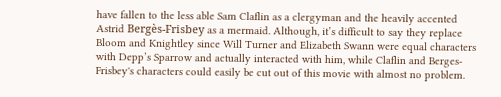have fallen to the less able Sam Claflin as a clergyman and the heavily accented Astrid Bergès-Frisbey as a mermaid. Although, it’s difficult to say they replace Bloom and Knightley since Will Turner and Elizabeth Swann were equal characters with Depp’s Sparrow and actually interacted with him, while Claflin and Berges-Frisbey's characters could easily be cut out of this movie with almost no problem.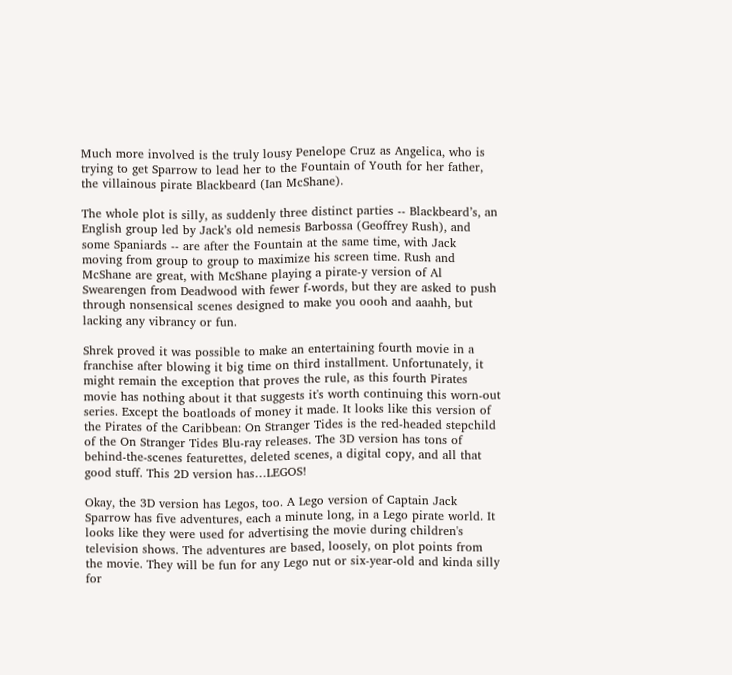Much more involved is the truly lousy Penelope Cruz as Angelica, who is trying to get Sparrow to lead her to the Fountain of Youth for her father, the villainous pirate Blackbeard (Ian McShane).

The whole plot is silly, as suddenly three distinct parties -- Blackbeard’s, an English group led by Jack’s old nemesis Barbossa (Geoffrey Rush), and some Spaniards -- are after the Fountain at the same time, with Jack moving from group to group to maximize his screen time. Rush and McShane are great, with McShane playing a pirate-y version of Al Swearengen from Deadwood with fewer f-words, but they are asked to push through nonsensical scenes designed to make you oooh and aaahh, but lacking any vibrancy or fun.

Shrek proved it was possible to make an entertaining fourth movie in a franchise after blowing it big time on third installment. Unfortunately, it might remain the exception that proves the rule, as this fourth Pirates movie has nothing about it that suggests it's worth continuing this worn-out series. Except the boatloads of money it made. It looks like this version of the Pirates of the Caribbean: On Stranger Tides is the red-headed stepchild of the On Stranger Tides Blu-ray releases. The 3D version has tons of behind-the-scenes featurettes, deleted scenes, a digital copy, and all that good stuff. This 2D version has…LEGOS!

Okay, the 3D version has Legos, too. A Lego version of Captain Jack Sparrow has five adventures, each a minute long, in a Lego pirate world. It looks like they were used for advertising the movie during children's television shows. The adventures are based, loosely, on plot points from the movie. They will be fun for any Lego nut or six-year-old and kinda silly for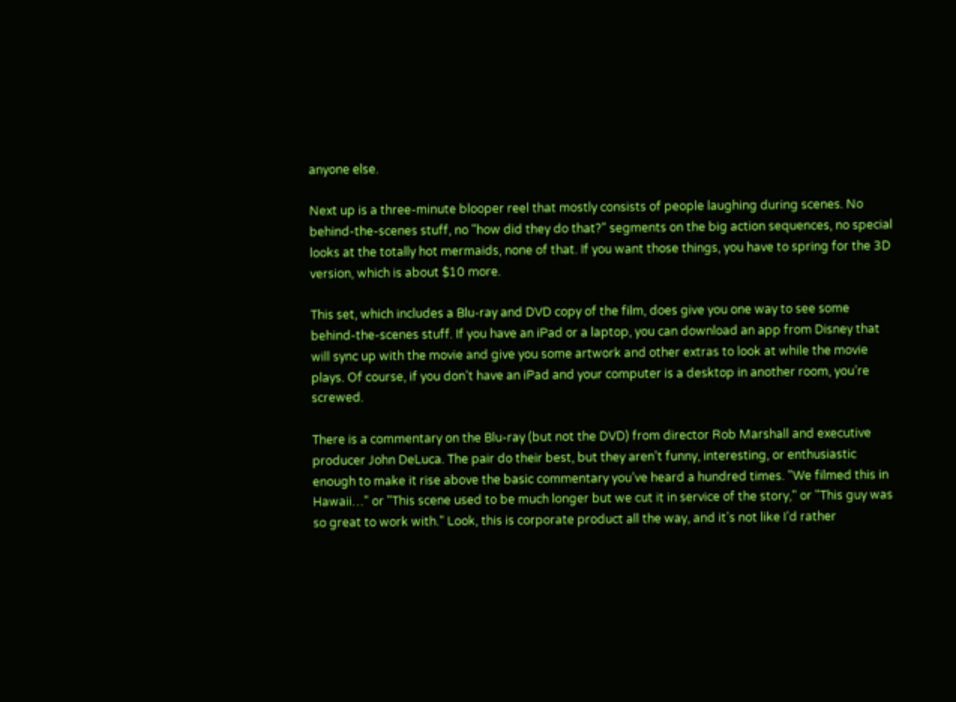anyone else.

Next up is a three-minute blooper reel that mostly consists of people laughing during scenes. No behind-the-scenes stuff, no "how did they do that?" segments on the big action sequences, no special looks at the totally hot mermaids, none of that. If you want those things, you have to spring for the 3D version, which is about $10 more.

This set, which includes a Blu-ray and DVD copy of the film, does give you one way to see some behind-the-scenes stuff. If you have an iPad or a laptop, you can download an app from Disney that will sync up with the movie and give you some artwork and other extras to look at while the movie plays. Of course, if you don’t have an iPad and your computer is a desktop in another room, you’re screwed.

There is a commentary on the Blu-ray (but not the DVD) from director Rob Marshall and executive producer John DeLuca. The pair do their best, but they aren’t funny, interesting, or enthusiastic enough to make it rise above the basic commentary you’ve heard a hundred times. "We filmed this in Hawaii…" or "This scene used to be much longer but we cut it in service of the story," or "This guy was so great to work with." Look, this is corporate product all the way, and it’s not like I’d rather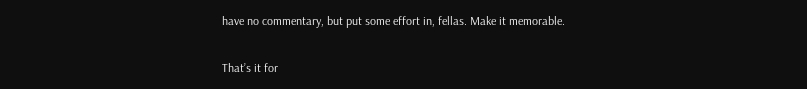have no commentary, but put some effort in, fellas. Make it memorable.

That’s it for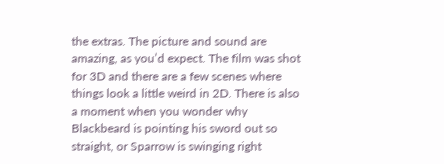the extras. The picture and sound are amazing, as you’d expect. The film was shot for 3D and there are a few scenes where things look a little weird in 2D. There is also a moment when you wonder why Blackbeard is pointing his sword out so straight, or Sparrow is swinging right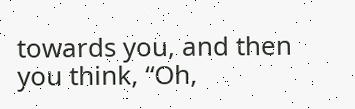towards you, and then you think, “Oh,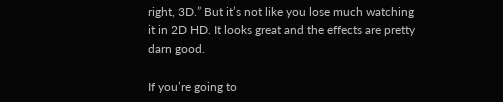right, 3D.” But it’s not like you lose much watching it in 2D HD. It looks great and the effects are pretty darn good.

If you’re going to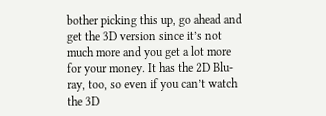bother picking this up, go ahead and get the 3D version since it’s not much more and you get a lot more for your money. It has the 2D Blu-ray, too, so even if you can’t watch the 3D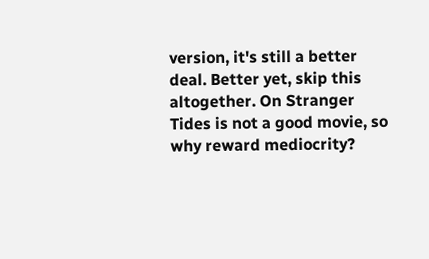version, it's still a better deal. Better yet, skip this altogether. On Stranger Tides is not a good movie, so why reward mediocrity?